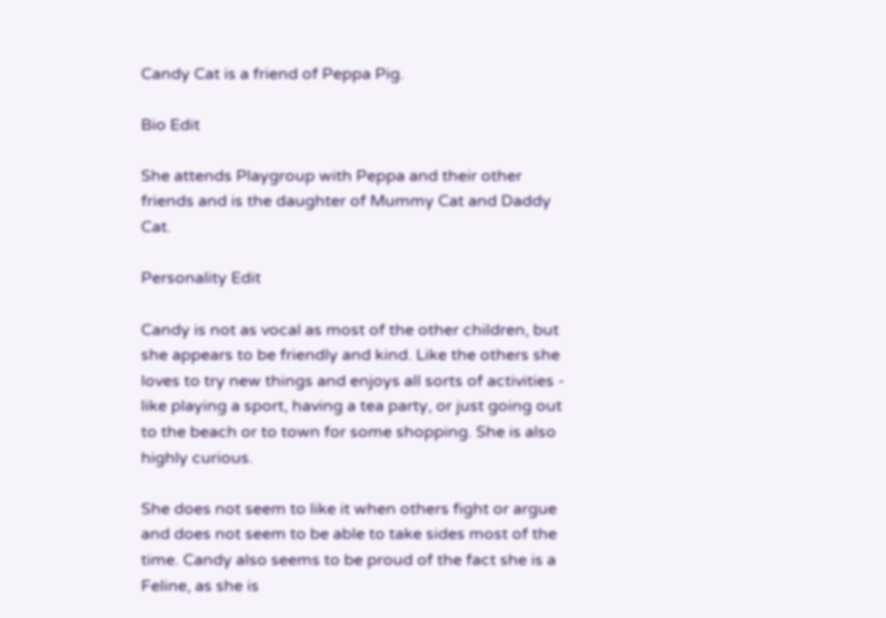Candy Cat is a friend of Peppa Pig.

Bio Edit

She attends Playgroup with Peppa and their other friends and is the daughter of Mummy Cat and Daddy Cat.

Personality Edit

Candy is not as vocal as most of the other children, but she appears to be friendly and kind. Like the others she loves to try new things and enjoys all sorts of activities - like playing a sport, having a tea party, or just going out to the beach or to town for some shopping. She is also highly curious.

She does not seem to like it when others fight or argue and does not seem to be able to take sides most of the time. Candy also seems to be proud of the fact she is a Feline, as she is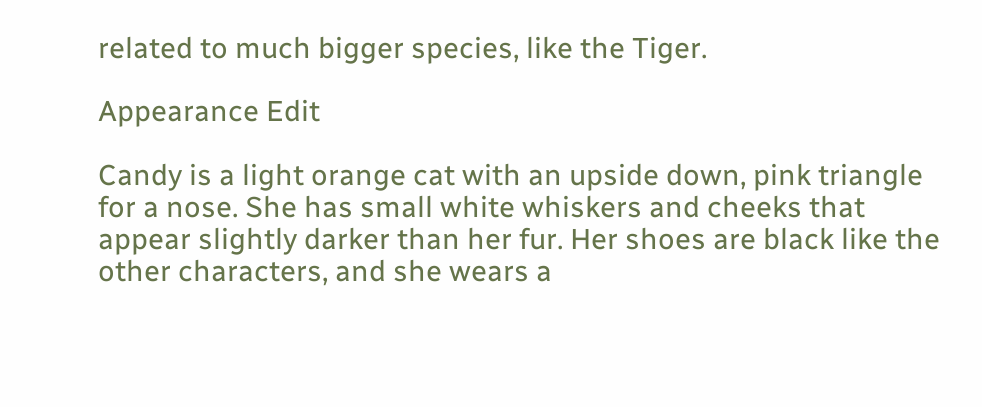related to much bigger species, like the Tiger.

Appearance Edit

Candy is a light orange cat with an upside down, pink triangle for a nose. She has small white whiskers and cheeks that appear slightly darker than her fur. Her shoes are black like the other characters, and she wears a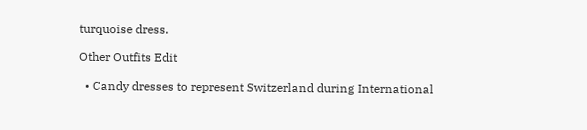turquoise dress.

Other Outfits Edit

  • Candy dresses to represent Switzerland during International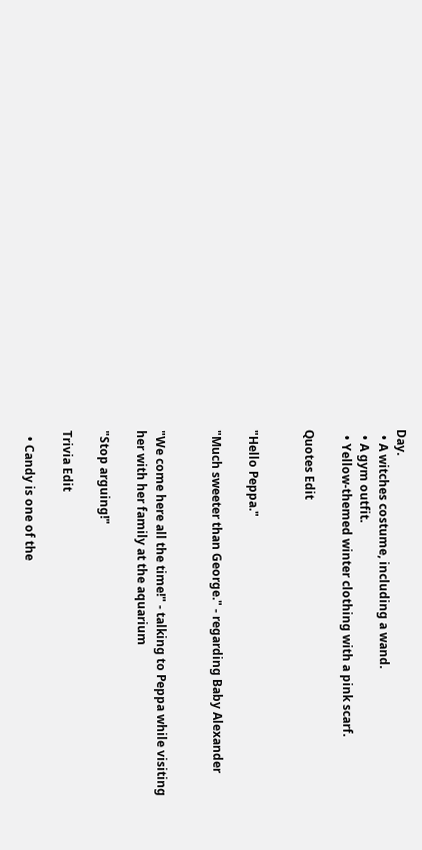Day.
  • A witches costume, including a wand.
  • A gym outfit.
  • Yellow-themed winter clothing with a pink scarf.

Quotes Edit


"Hello Peppa."

"Much sweeter than George." - regarding Baby Alexander


"We come here all the time!" - talking to Peppa while visiting her with her family at the aquarium

"Stop arguing!"

Trivia Edit

  • Candy is one of the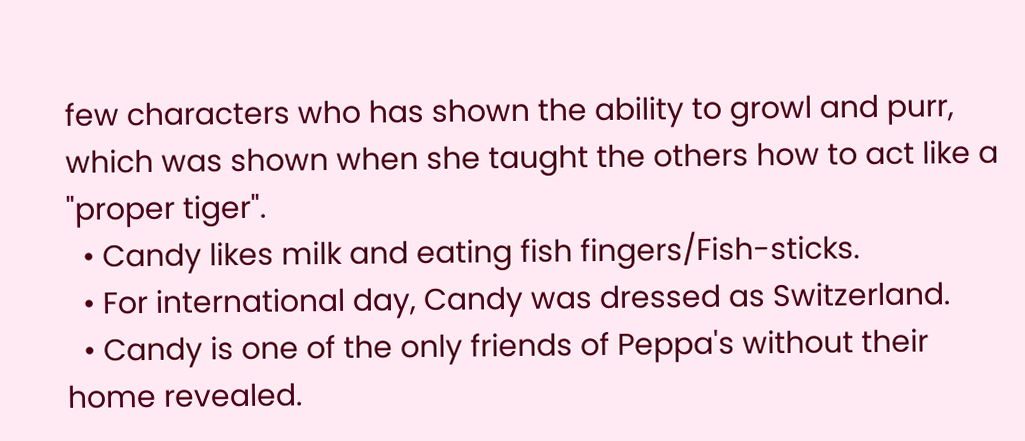few characters who has shown the ability to growl and purr, which was shown when she taught the others how to act like a "proper tiger".
  • Candy likes milk and eating fish fingers/Fish-sticks.
  • For international day, Candy was dressed as Switzerland.
  • Candy is one of the only friends of Peppa's without their home revealed.